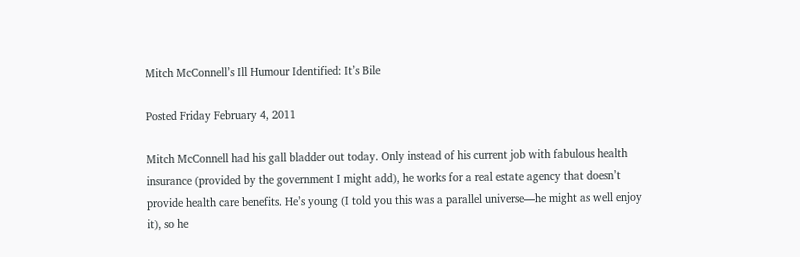Mitch McConnell’s Ill Humour Identified: It’s Bile

Posted Friday February 4, 2011

Mitch McConnell had his gall bladder out today. Only instead of his current job with fabulous health insurance (provided by the government I might add), he works for a real estate agency that doesn’t provide health care benefits. He’s young (I told you this was a parallel universe—he might as well enjoy it), so he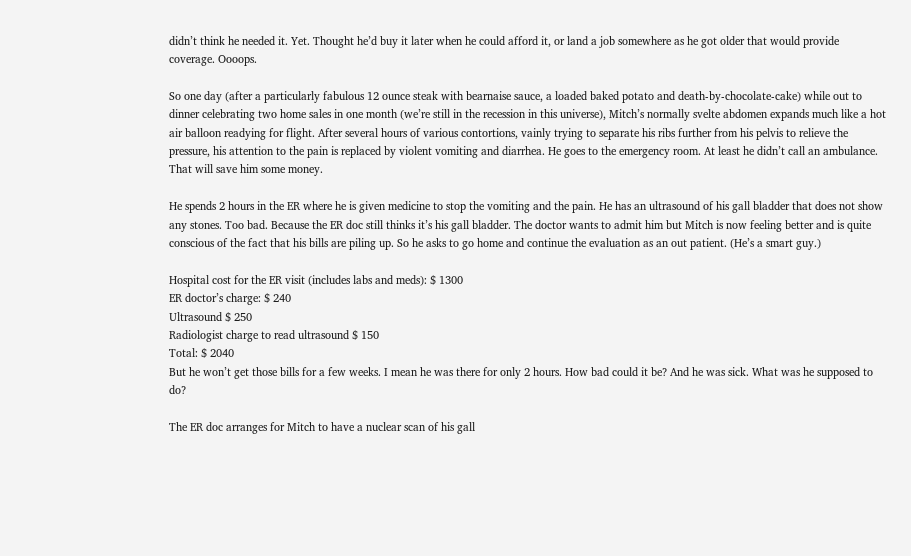didn’t think he needed it. Yet. Thought he’d buy it later when he could afford it, or land a job somewhere as he got older that would provide coverage. Oooops.

So one day (after a particularly fabulous 12 ounce steak with bearnaise sauce, a loaded baked potato and death-by-chocolate-cake) while out to dinner celebrating two home sales in one month (we’re still in the recession in this universe), Mitch’s normally svelte abdomen expands much like a hot air balloon readying for flight. After several hours of various contortions, vainly trying to separate his ribs further from his pelvis to relieve the pressure, his attention to the pain is replaced by violent vomiting and diarrhea. He goes to the emergency room. At least he didn’t call an ambulance. That will save him some money.

He spends 2 hours in the ER where he is given medicine to stop the vomiting and the pain. He has an ultrasound of his gall bladder that does not show any stones. Too bad. Because the ER doc still thinks it’s his gall bladder. The doctor wants to admit him but Mitch is now feeling better and is quite conscious of the fact that his bills are piling up. So he asks to go home and continue the evaluation as an out patient. (He’s a smart guy.)

Hospital cost for the ER visit (includes labs and meds): $ 1300
ER doctor’s charge: $ 240
Ultrasound $ 250
Radiologist charge to read ultrasound $ 150
Total: $ 2040
But he won’t get those bills for a few weeks. I mean he was there for only 2 hours. How bad could it be? And he was sick. What was he supposed to do?

The ER doc arranges for Mitch to have a nuclear scan of his gall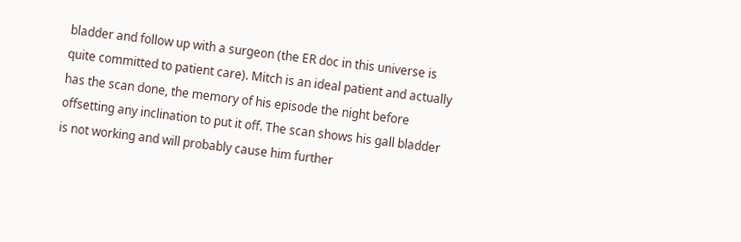bladder and follow up with a surgeon (the ER doc in this universe is quite committed to patient care). Mitch is an ideal patient and actually has the scan done, the memory of his episode the night before offsetting any inclination to put it off. The scan shows his gall bladder is not working and will probably cause him further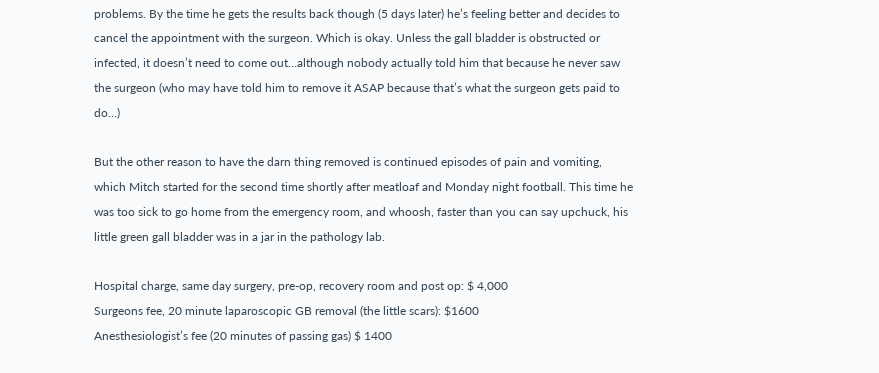problems. By the time he gets the results back though (5 days later) he’s feeling better and decides to cancel the appointment with the surgeon. Which is okay. Unless the gall bladder is obstructed or infected, it doesn’t need to come out…although nobody actually told him that because he never saw the surgeon (who may have told him to remove it ASAP because that’s what the surgeon gets paid to do…)

But the other reason to have the darn thing removed is continued episodes of pain and vomiting, which Mitch started for the second time shortly after meatloaf and Monday night football. This time he was too sick to go home from the emergency room, and whoosh, faster than you can say upchuck, his little green gall bladder was in a jar in the pathology lab.

Hospital charge, same day surgery, pre-op, recovery room and post op: $ 4,000
Surgeons fee, 20 minute laparoscopic GB removal (the little scars): $1600
Anesthesiologist’s fee (20 minutes of passing gas) $ 1400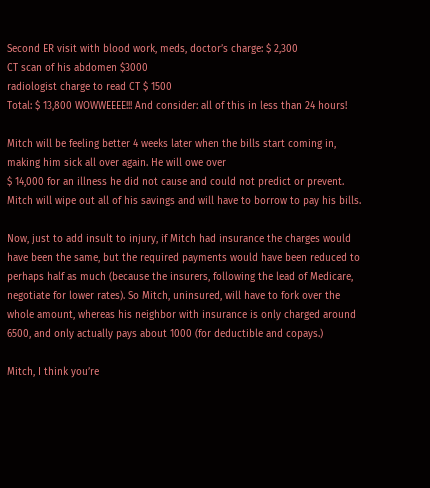Second ER visit with blood work, meds, doctor’s charge: $ 2,300
CT scan of his abdomen $3000
radiologist charge to read CT $ 1500
Total: $ 13,800 WOWWEEEE!!! And consider: all of this in less than 24 hours!

Mitch will be feeling better 4 weeks later when the bills start coming in, making him sick all over again. He will owe over
$ 14,000 for an illness he did not cause and could not predict or prevent. Mitch will wipe out all of his savings and will have to borrow to pay his bills.

Now, just to add insult to injury, if Mitch had insurance the charges would have been the same, but the required payments would have been reduced to perhaps half as much (because the insurers, following the lead of Medicare, negotiate for lower rates). So Mitch, uninsured, will have to fork over the whole amount, whereas his neighbor with insurance is only charged around 6500, and only actually pays about 1000 (for deductible and copays.)

Mitch, I think you’re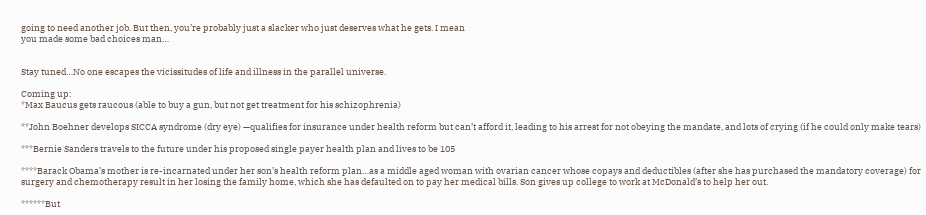going to need another job. But then, you’re probably just a slacker who just deserves what he gets. I mean
you made some bad choices man…


Stay tuned…No one escapes the vicissitudes of life and illness in the parallel universe.

Coming up:
*Max Baucus gets raucous (able to buy a gun, but not get treatment for his schizophrenia)

**John Boehner develops SICCA syndrome (dry eye) —qualifies for insurance under health reform but can’t afford it, leading to his arrest for not obeying the mandate, and lots of crying (if he could only make tears)

***Bernie Sanders travels to the future under his proposed single payer health plan and lives to be 105

****Barack Obama’s mother is re-incarnated under her son’s health reform plan…as a middle aged woman with ovarian cancer whose copays and deductibles (after she has purchased the mandatory coverage) for surgery and chemotherapy result in her losing the family home, which she has defaulted on to pay her medical bills. Son gives up college to work at McDonald’s to help her out.

******But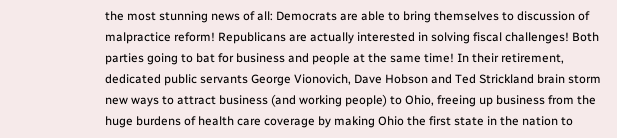the most stunning news of all: Democrats are able to bring themselves to discussion of malpractice reform! Republicans are actually interested in solving fiscal challenges! Both parties going to bat for business and people at the same time! In their retirement, dedicated public servants George Vionovich, Dave Hobson and Ted Strickland brain storm new ways to attract business (and working people) to Ohio, freeing up business from the huge burdens of health care coverage by making Ohio the first state in the nation to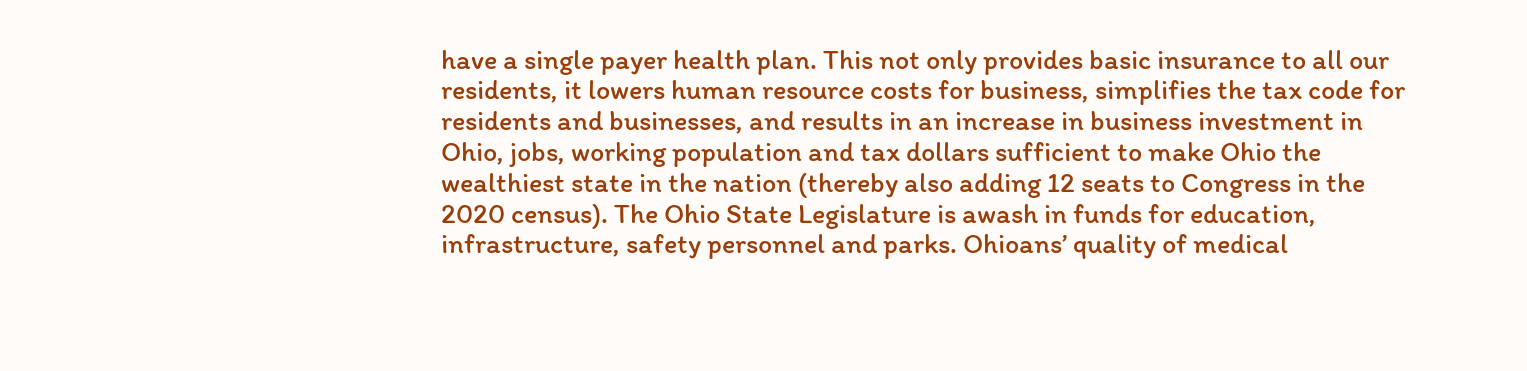have a single payer health plan. This not only provides basic insurance to all our residents, it lowers human resource costs for business, simplifies the tax code for residents and businesses, and results in an increase in business investment in Ohio, jobs, working population and tax dollars sufficient to make Ohio the wealthiest state in the nation (thereby also adding 12 seats to Congress in the 2020 census). The Ohio State Legislature is awash in funds for education, infrastructure, safety personnel and parks. Ohioans’ quality of medical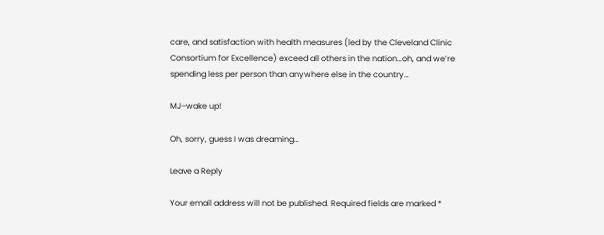care, and satisfaction with health measures (led by the Cleveland Clinic Consortium for Excellence) exceed all others in the nation…oh, and we’re spending less per person than anywhere else in the country…

MJ–wake up!

Oh, sorry, guess I was dreaming…

Leave a Reply

Your email address will not be published. Required fields are marked *